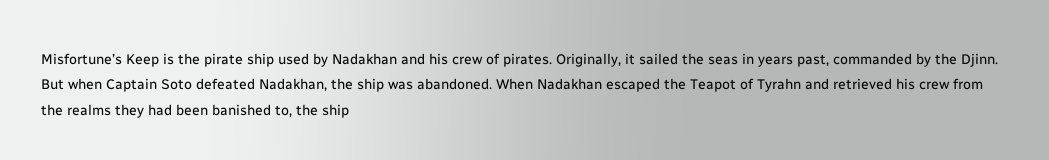Misfortune’s Keep is the pirate ship used by Nadakhan and his crew of pirates. Originally, it sailed the seas in years past, commanded by the Djinn. But when Captain Soto defeated Nadakhan, the ship was abandoned. When Nadakhan escaped the Teapot of Tyrahn and retrieved his crew from the realms they had been banished to, the ship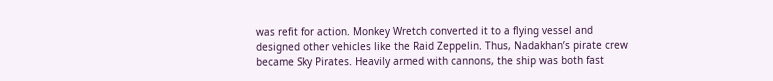was refit for action. Monkey Wretch converted it to a flying vessel and designed other vehicles like the Raid Zeppelin. Thus, Nadakhan’s pirate crew became Sky Pirates. Heavily armed with cannons, the ship was both fast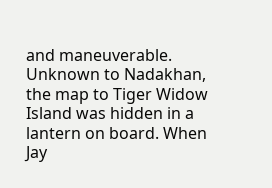and maneuverable. Unknown to Nadakhan, the map to Tiger Widow Island was hidden in a lantern on board. When Jay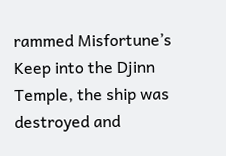rammed Misfortune’s Keep into the Djinn Temple, the ship was destroyed and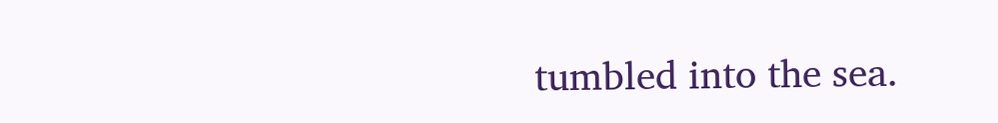tumbled into the sea.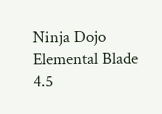Ninja Dojo
Elemental Blade
4.5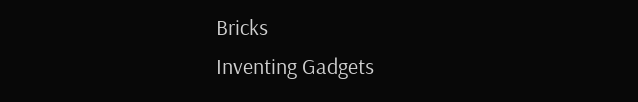Bricks
Inventing Gadgets